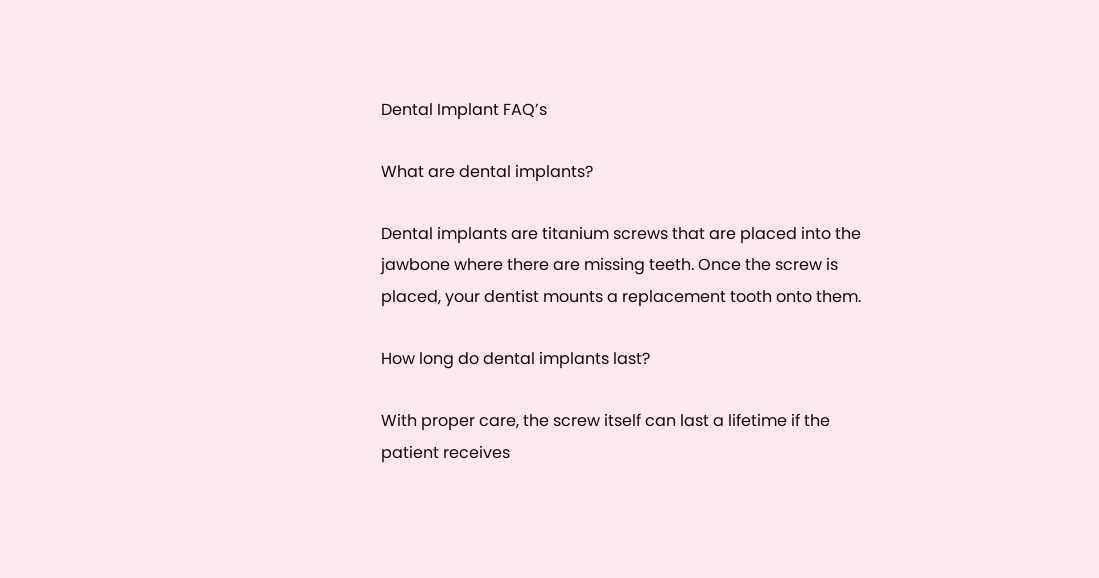Dental Implant FAQ’s

What are dental implants?

Dental implants are titanium screws that are placed into the jawbone where there are missing teeth. Once the screw is placed, your dentist mounts a replacement tooth onto them.

How long do dental implants last?

With proper care, the screw itself can last a lifetime if the patient receives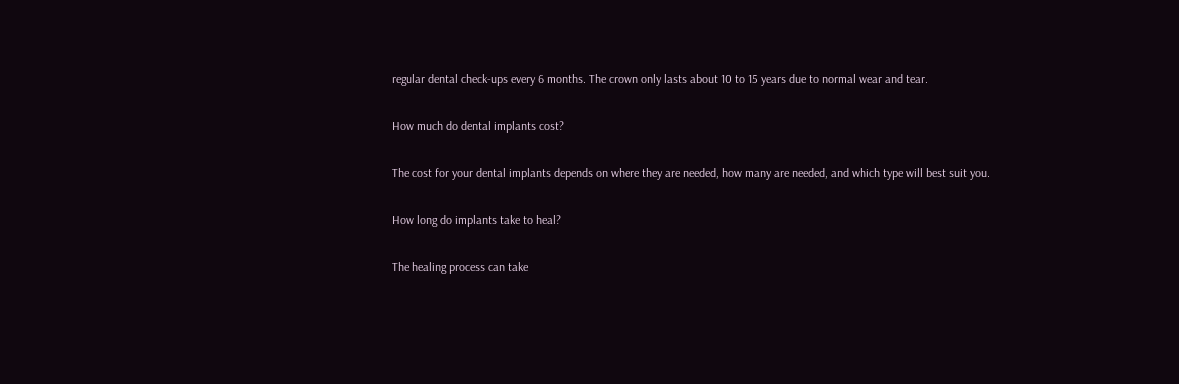regular dental check-ups every 6 months. The crown only lasts about 10 to 15 years due to normal wear and tear.

How much do dental implants cost?

The cost for your dental implants depends on where they are needed, how many are needed, and which type will best suit you.

How long do implants take to heal?

The healing process can take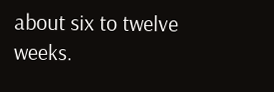about six to twelve weeks.